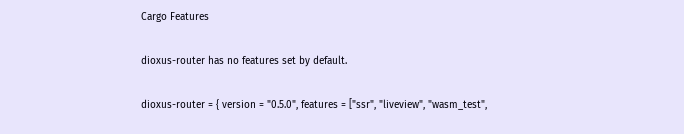Cargo Features

dioxus-router has no features set by default.

dioxus-router = { version = "0.5.0", features = ["ssr", "liveview", "wasm_test",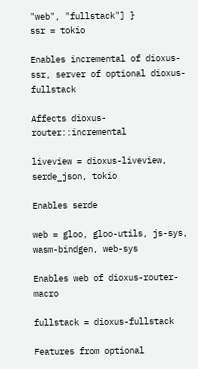"web", "fullstack"] }
ssr = tokio

Enables incremental of dioxus-ssr, server of optional dioxus-fullstack

Affects dioxus-router::incremental

liveview = dioxus-liveview, serde_json, tokio

Enables serde

web = gloo, gloo-utils, js-sys, wasm-bindgen, web-sys

Enables web of dioxus-router-macro

fullstack = dioxus-fullstack

Features from optional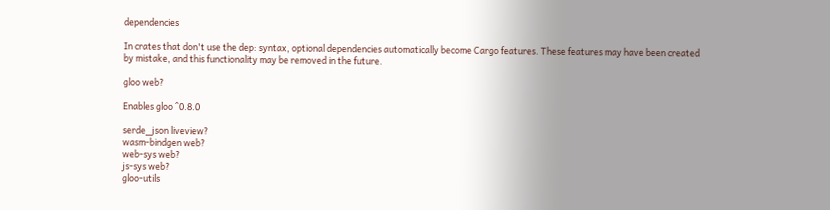dependencies

In crates that don't use the dep: syntax, optional dependencies automatically become Cargo features. These features may have been created by mistake, and this functionality may be removed in the future.

gloo web?

Enables gloo ^0.8.0

serde_json liveview?
wasm-bindgen web?
web-sys web?
js-sys web?
gloo-utils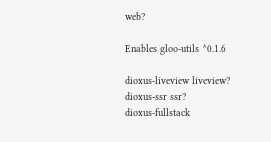web?

Enables gloo-utils ^0.1.6

dioxus-liveview liveview?
dioxus-ssr ssr?
dioxus-fullstack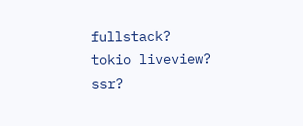fullstack?
tokio liveview? ssr?